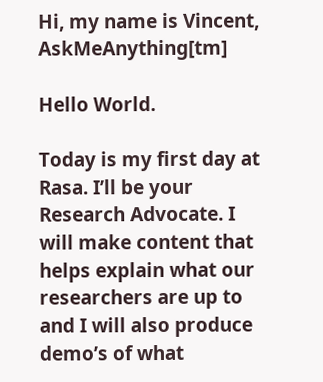Hi, my name is Vincent, AskMeAnything[tm]

Hello World.

Today is my first day at Rasa. I’ll be your Research Advocate. I will make content that helps explain what our researchers are up to and I will also produce demo’s of what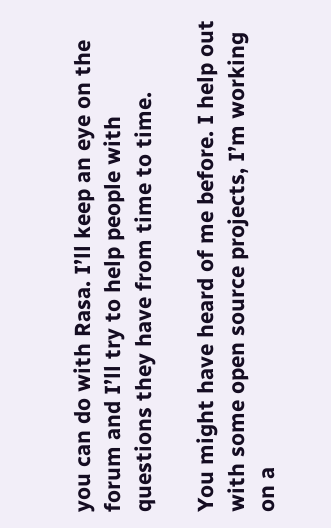you can do with Rasa. I’ll keep an eye on the forum and I’ll try to help people with questions they have from time to time.

You might have heard of me before. I help out with some open source projects, I’m working on a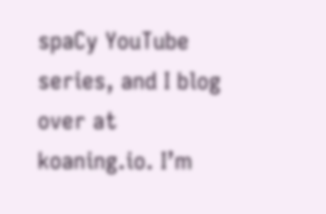spaCy YouTube series, and I blog over at koaning.io. I’m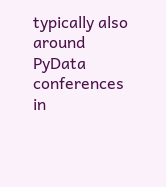typically also around PyData conferences in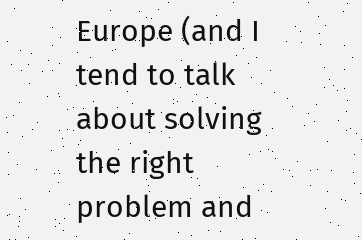Europe (and I tend to talk about solving the right problem and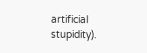artificial stupidity).